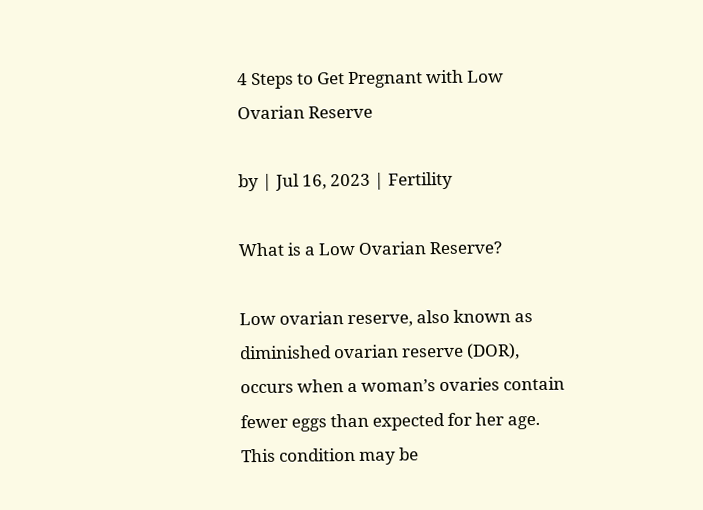4 Steps to Get Pregnant with Low Ovarian Reserve

by | Jul 16, 2023 | Fertility

What is a Low Ovarian Reserve?

Low ovarian reserve, also known as diminished ovarian reserve (DOR), occurs when a woman’s ovaries contain fewer eggs than expected for her age. This condition may be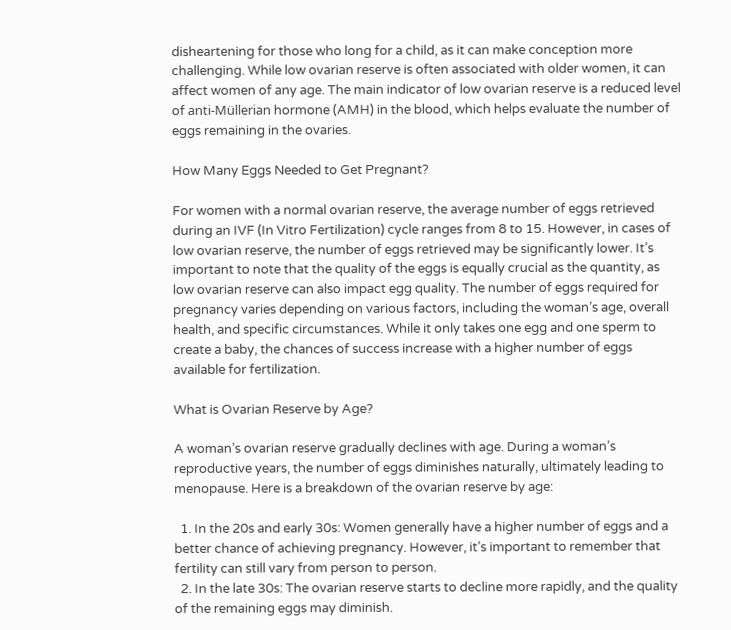disheartening for those who long for a child, as it can make conception more challenging. While low ovarian reserve is often associated with older women, it can affect women of any age. The main indicator of low ovarian reserve is a reduced level of anti-Müllerian hormone (AMH) in the blood, which helps evaluate the number of eggs remaining in the ovaries.

How Many Eggs Needed to Get Pregnant?

For women with a normal ovarian reserve, the average number of eggs retrieved during an IVF (In Vitro Fertilization) cycle ranges from 8 to 15. However, in cases of low ovarian reserve, the number of eggs retrieved may be significantly lower. It’s important to note that the quality of the eggs is equally crucial as the quantity, as low ovarian reserve can also impact egg quality. The number of eggs required for pregnancy varies depending on various factors, including the woman’s age, overall health, and specific circumstances. While it only takes one egg and one sperm to create a baby, the chances of success increase with a higher number of eggs available for fertilization.

What is Ovarian Reserve by Age?

A woman’s ovarian reserve gradually declines with age. During a woman’s reproductive years, the number of eggs diminishes naturally, ultimately leading to menopause. Here is a breakdown of the ovarian reserve by age:

  1. In the 20s and early 30s: Women generally have a higher number of eggs and a better chance of achieving pregnancy. However, it’s important to remember that fertility can still vary from person to person.
  2. In the late 30s: The ovarian reserve starts to decline more rapidly, and the quality of the remaining eggs may diminish.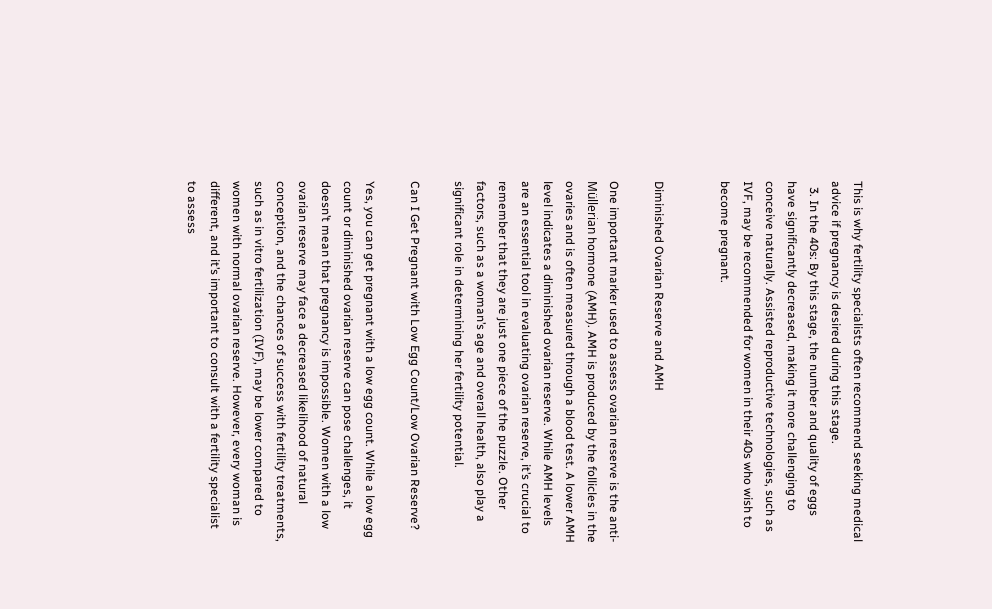This is why fertility specialists often recommend seeking medical advice if pregnancy is desired during this stage.
  3. In the 40s: By this stage, the number and quality of eggs have significantly decreased, making it more challenging to conceive naturally. Assisted reproductive technologies, such as IVF, may be recommended for women in their 40s who wish to become pregnant.


Diminished Ovarian Reserve and AMH

One important marker used to assess ovarian reserve is the anti-Müllerian hormone (AMH). AMH is produced by the follicles in the ovaries and is often measured through a blood test. A lower AMH level indicates a diminished ovarian reserve. While AMH levels are an essential tool in evaluating ovarian reserve, it’s crucial to remember that they are just one piece of the puzzle. Other factors, such as a woman’s age and overall health, also play a significant role in determining her fertility potential.

Can I Get Pregnant with Low Egg Count/Low Ovarian Reserve?

Yes, you can get pregnant with a low egg count. While a low egg count or diminished ovarian reserve can pose challenges, it doesn’t mean that pregnancy is impossible. Women with a low ovarian reserve may face a decreased likelihood of natural conception, and the chances of success with fertility treatments, such as in vitro fertilization (IVF), may be lower compared to women with normal ovarian reserve. However, every woman is different, and it’s important to consult with a fertility specialist to assess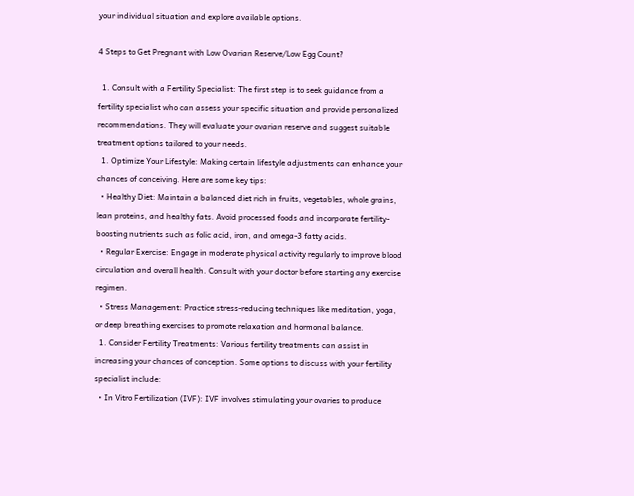your individual situation and explore available options.

4 Steps to Get Pregnant with Low Ovarian Reserve/Low Egg Count?

  1. Consult with a Fertility Specialist: The first step is to seek guidance from a fertility specialist who can assess your specific situation and provide personalized recommendations. They will evaluate your ovarian reserve and suggest suitable treatment options tailored to your needs.
  1. Optimize Your Lifestyle: Making certain lifestyle adjustments can enhance your chances of conceiving. Here are some key tips:
  • Healthy Diet: Maintain a balanced diet rich in fruits, vegetables, whole grains, lean proteins, and healthy fats. Avoid processed foods and incorporate fertility-boosting nutrients such as folic acid, iron, and omega-3 fatty acids.
  • Regular Exercise: Engage in moderate physical activity regularly to improve blood circulation and overall health. Consult with your doctor before starting any exercise regimen.
  • Stress Management: Practice stress-reducing techniques like meditation, yoga, or deep breathing exercises to promote relaxation and hormonal balance.
  1. Consider Fertility Treatments: Various fertility treatments can assist in increasing your chances of conception. Some options to discuss with your fertility specialist include:
  • In Vitro Fertilization (IVF): IVF involves stimulating your ovaries to produce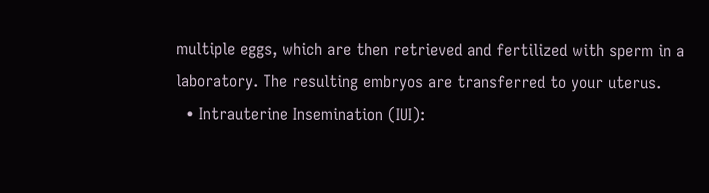multiple eggs, which are then retrieved and fertilized with sperm in a laboratory. The resulting embryos are transferred to your uterus.
  • Intrauterine Insemination (IUI):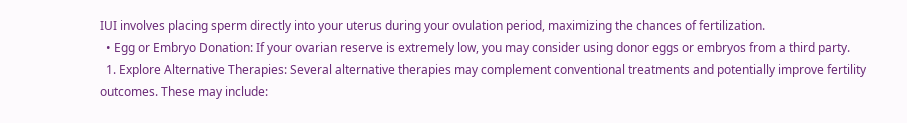IUI involves placing sperm directly into your uterus during your ovulation period, maximizing the chances of fertilization.
  • Egg or Embryo Donation: If your ovarian reserve is extremely low, you may consider using donor eggs or embryos from a third party.
  1. Explore Alternative Therapies: Several alternative therapies may complement conventional treatments and potentially improve fertility outcomes. These may include: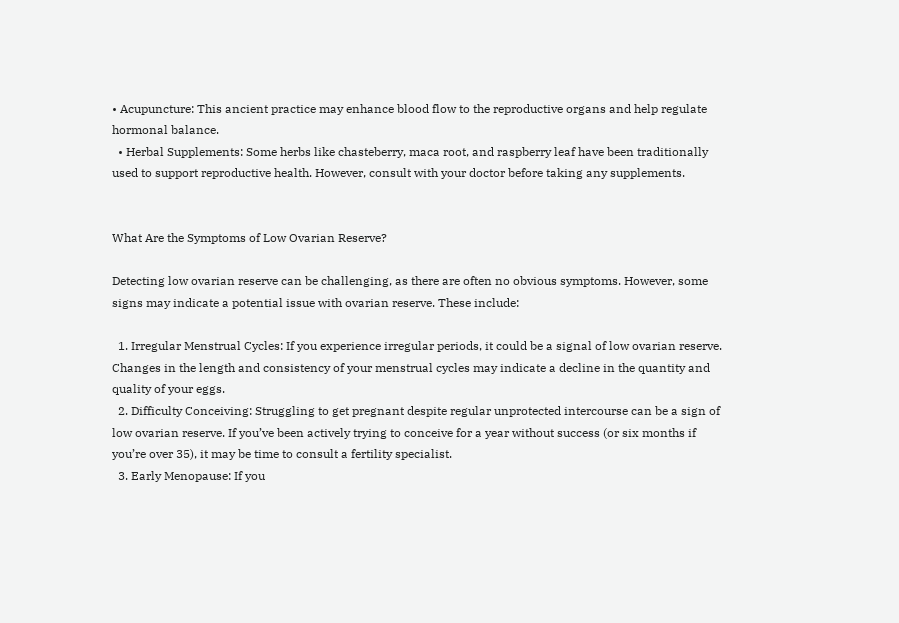• Acupuncture: This ancient practice may enhance blood flow to the reproductive organs and help regulate hormonal balance.
  • Herbal Supplements: Some herbs like chasteberry, maca root, and raspberry leaf have been traditionally used to support reproductive health. However, consult with your doctor before taking any supplements.


What Are the Symptoms of Low Ovarian Reserve?

Detecting low ovarian reserve can be challenging, as there are often no obvious symptoms. However, some signs may indicate a potential issue with ovarian reserve. These include:

  1. Irregular Menstrual Cycles: If you experience irregular periods, it could be a signal of low ovarian reserve. Changes in the length and consistency of your menstrual cycles may indicate a decline in the quantity and quality of your eggs.
  2. Difficulty Conceiving: Struggling to get pregnant despite regular unprotected intercourse can be a sign of low ovarian reserve. If you’ve been actively trying to conceive for a year without success (or six months if you’re over 35), it may be time to consult a fertility specialist.
  3. Early Menopause: If you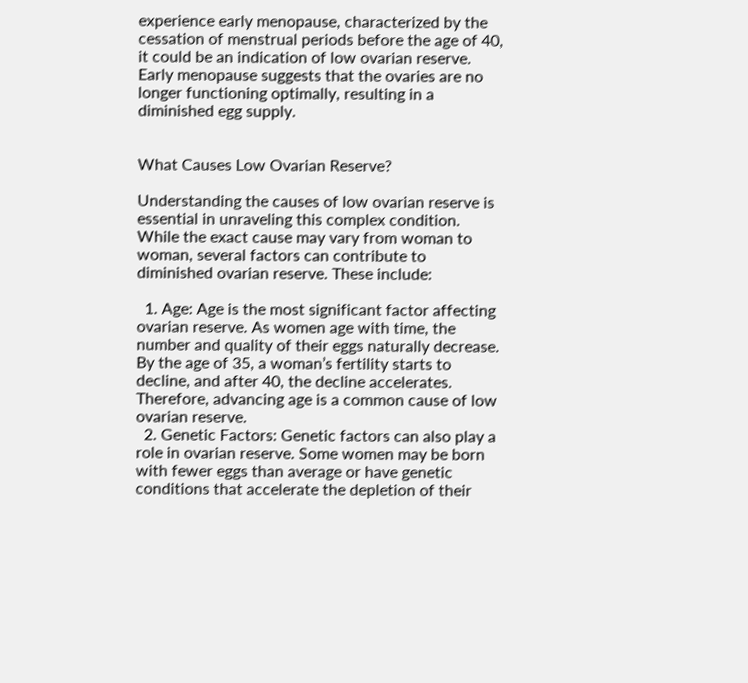experience early menopause, characterized by the cessation of menstrual periods before the age of 40, it could be an indication of low ovarian reserve. Early menopause suggests that the ovaries are no longer functioning optimally, resulting in a diminished egg supply.


What Causes Low Ovarian Reserve?

Understanding the causes of low ovarian reserve is essential in unraveling this complex condition. While the exact cause may vary from woman to woman, several factors can contribute to diminished ovarian reserve. These include:

  1. Age: Age is the most significant factor affecting ovarian reserve. As women age with time, the number and quality of their eggs naturally decrease. By the age of 35, a woman’s fertility starts to decline, and after 40, the decline accelerates. Therefore, advancing age is a common cause of low ovarian reserve.
  2. Genetic Factors: Genetic factors can also play a role in ovarian reserve. Some women may be born with fewer eggs than average or have genetic conditions that accelerate the depletion of their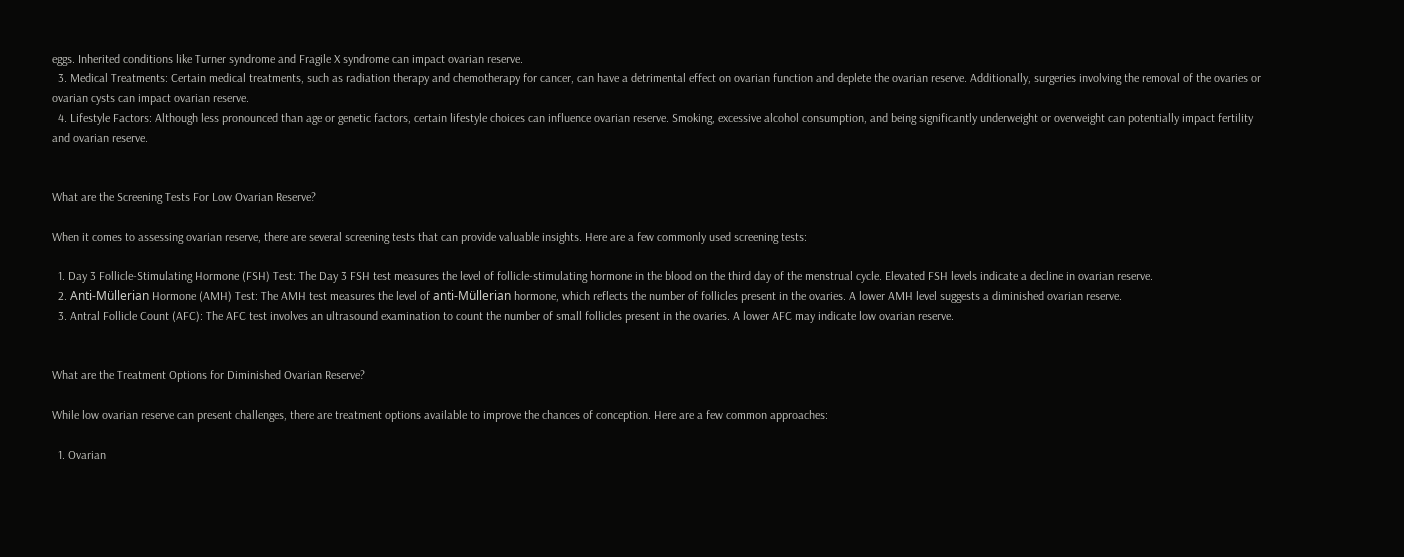eggs. Inherited conditions like Turner syndrome and Fragile X syndrome can impact ovarian reserve.
  3. Medical Treatments: Certain medical treatments, such as radiation therapy and chemotherapy for cancer, can have a detrimental effect on ovarian function and deplete the ovarian reserve. Additionally, surgeries involving the removal of the ovaries or ovarian cysts can impact ovarian reserve.
  4. Lifestyle Factors: Although less pronounced than age or genetic factors, certain lifestyle choices can influence ovarian reserve. Smoking, excessive alcohol consumption, and being significantly underweight or overweight can potentially impact fertility and ovarian reserve.


What are the Screening Tests For Low Ovarian Reserve?

When it comes to assessing ovarian reserve, there are several screening tests that can provide valuable insights. Here are a few commonly used screening tests:

  1. Day 3 Follicle-Stimulating Hormone (FSH) Test: The Day 3 FSH test measures the level of follicle-stimulating hormone in the blood on the third day of the menstrual cycle. Elevated FSH levels indicate a decline in ovarian reserve.
  2. Anti-Müllerian Hormone (AMH) Test: The AMH test measures the level of anti-Müllerian hormone, which reflects the number of follicles present in the ovaries. A lower AMH level suggests a diminished ovarian reserve.
  3. Antral Follicle Count (AFC): The AFC test involves an ultrasound examination to count the number of small follicles present in the ovaries. A lower AFC may indicate low ovarian reserve.


What are the Treatment Options for Diminished Ovarian Reserve?

While low ovarian reserve can present challenges, there are treatment options available to improve the chances of conception. Here are a few common approaches:

  1. Ovarian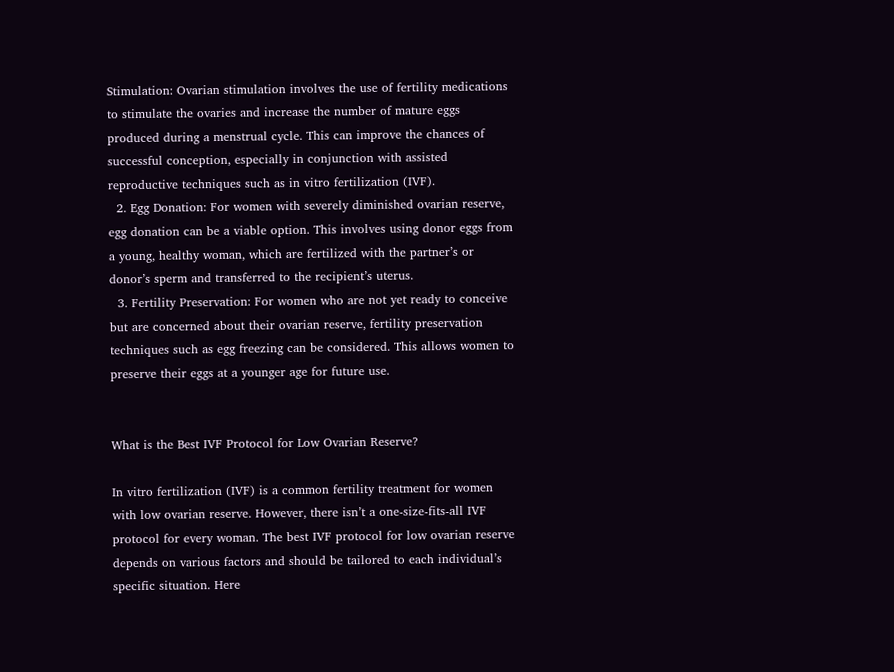Stimulation: Ovarian stimulation involves the use of fertility medications to stimulate the ovaries and increase the number of mature eggs produced during a menstrual cycle. This can improve the chances of successful conception, especially in conjunction with assisted reproductive techniques such as in vitro fertilization (IVF).
  2. Egg Donation: For women with severely diminished ovarian reserve, egg donation can be a viable option. This involves using donor eggs from a young, healthy woman, which are fertilized with the partner’s or donor’s sperm and transferred to the recipient’s uterus.
  3. Fertility Preservation: For women who are not yet ready to conceive but are concerned about their ovarian reserve, fertility preservation techniques such as egg freezing can be considered. This allows women to preserve their eggs at a younger age for future use.


What is the Best IVF Protocol for Low Ovarian Reserve?

In vitro fertilization (IVF) is a common fertility treatment for women with low ovarian reserve. However, there isn’t a one-size-fits-all IVF protocol for every woman. The best IVF protocol for low ovarian reserve depends on various factors and should be tailored to each individual’s specific situation. Here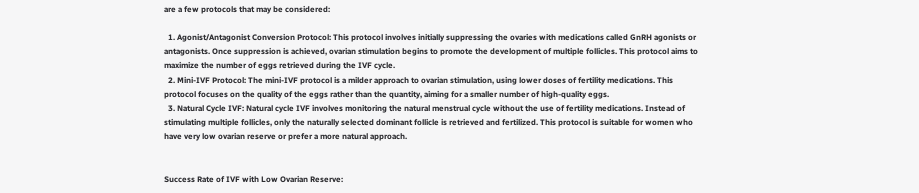are a few protocols that may be considered:

  1. Agonist/Antagonist Conversion Protocol: This protocol involves initially suppressing the ovaries with medications called GnRH agonists or antagonists. Once suppression is achieved, ovarian stimulation begins to promote the development of multiple follicles. This protocol aims to maximize the number of eggs retrieved during the IVF cycle.
  2. Mini-IVF Protocol: The mini-IVF protocol is a milder approach to ovarian stimulation, using lower doses of fertility medications. This protocol focuses on the quality of the eggs rather than the quantity, aiming for a smaller number of high-quality eggs.
  3. Natural Cycle IVF: Natural cycle IVF involves monitoring the natural menstrual cycle without the use of fertility medications. Instead of stimulating multiple follicles, only the naturally selected dominant follicle is retrieved and fertilized. This protocol is suitable for women who have very low ovarian reserve or prefer a more natural approach.


Success Rate of IVF with Low Ovarian Reserve: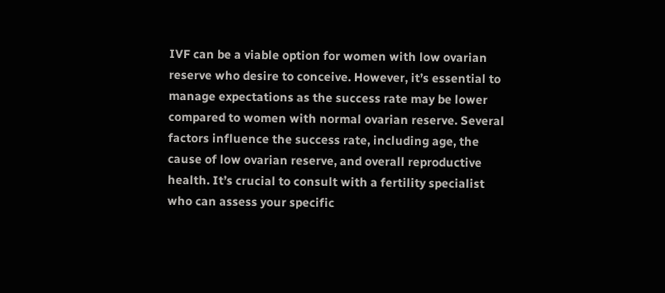IVF can be a viable option for women with low ovarian reserve who desire to conceive. However, it’s essential to manage expectations as the success rate may be lower compared to women with normal ovarian reserve. Several factors influence the success rate, including age, the cause of low ovarian reserve, and overall reproductive health. It’s crucial to consult with a fertility specialist who can assess your specific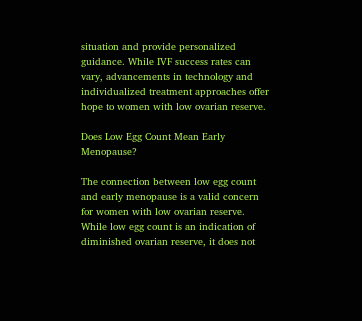situation and provide personalized guidance. While IVF success rates can vary, advancements in technology and individualized treatment approaches offer hope to women with low ovarian reserve.

Does Low Egg Count Mean Early Menopause?

The connection between low egg count and early menopause is a valid concern for women with low ovarian reserve. While low egg count is an indication of diminished ovarian reserve, it does not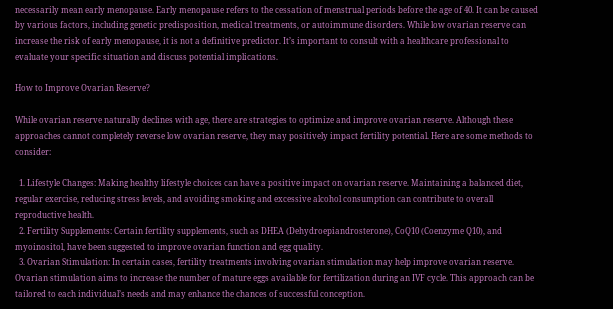necessarily mean early menopause. Early menopause refers to the cessation of menstrual periods before the age of 40. It can be caused by various factors, including genetic predisposition, medical treatments, or autoimmune disorders. While low ovarian reserve can increase the risk of early menopause, it is not a definitive predictor. It’s important to consult with a healthcare professional to evaluate your specific situation and discuss potential implications.

How to Improve Ovarian Reserve?

While ovarian reserve naturally declines with age, there are strategies to optimize and improve ovarian reserve. Although these approaches cannot completely reverse low ovarian reserve, they may positively impact fertility potential. Here are some methods to consider:

  1. Lifestyle Changes: Making healthy lifestyle choices can have a positive impact on ovarian reserve. Maintaining a balanced diet, regular exercise, reducing stress levels, and avoiding smoking and excessive alcohol consumption can contribute to overall reproductive health.
  2. Fertility Supplements: Certain fertility supplements, such as DHEA (Dehydroepiandrosterone), CoQ10 (Coenzyme Q10), and myoinositol, have been suggested to improve ovarian function and egg quality.
  3. Ovarian Stimulation: In certain cases, fertility treatments involving ovarian stimulation may help improve ovarian reserve. Ovarian stimulation aims to increase the number of mature eggs available for fertilization during an IVF cycle. This approach can be tailored to each individual’s needs and may enhance the chances of successful conception.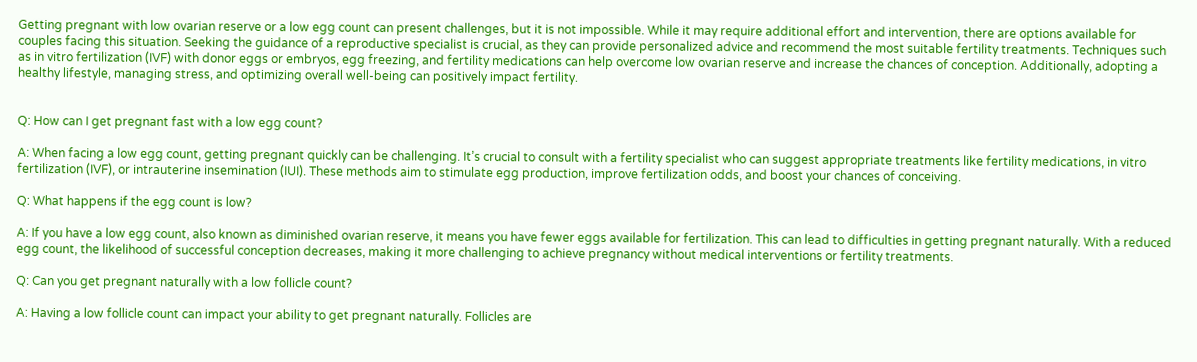Getting pregnant with low ovarian reserve or a low egg count can present challenges, but it is not impossible. While it may require additional effort and intervention, there are options available for couples facing this situation. Seeking the guidance of a reproductive specialist is crucial, as they can provide personalized advice and recommend the most suitable fertility treatments. Techniques such as in vitro fertilization (IVF) with donor eggs or embryos, egg freezing, and fertility medications can help overcome low ovarian reserve and increase the chances of conception. Additionally, adopting a healthy lifestyle, managing stress, and optimizing overall well-being can positively impact fertility.


Q: How can I get pregnant fast with a low egg count?

A: When facing a low egg count, getting pregnant quickly can be challenging. It’s crucial to consult with a fertility specialist who can suggest appropriate treatments like fertility medications, in vitro fertilization (IVF), or intrauterine insemination (IUI). These methods aim to stimulate egg production, improve fertilization odds, and boost your chances of conceiving.

Q: What happens if the egg count is low?

A: If you have a low egg count, also known as diminished ovarian reserve, it means you have fewer eggs available for fertilization. This can lead to difficulties in getting pregnant naturally. With a reduced egg count, the likelihood of successful conception decreases, making it more challenging to achieve pregnancy without medical interventions or fertility treatments.

Q: Can you get pregnant naturally with a low follicle count?

A: Having a low follicle count can impact your ability to get pregnant naturally. Follicles are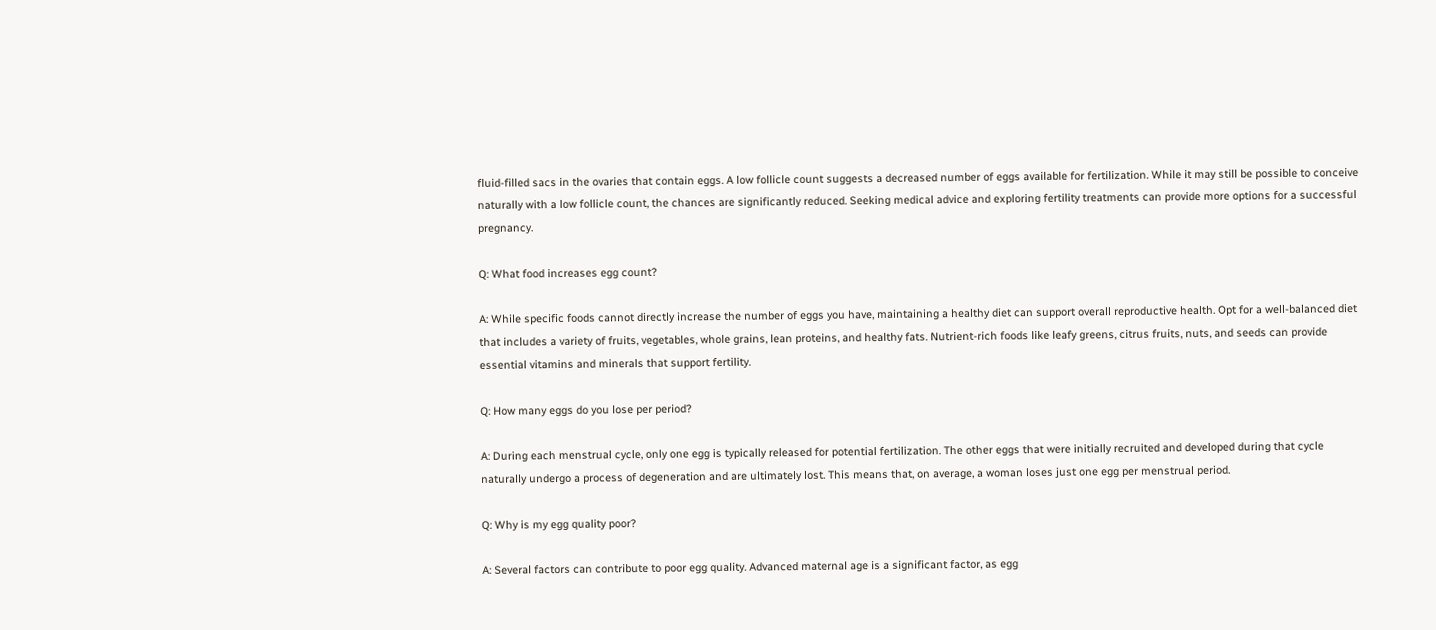fluid-filled sacs in the ovaries that contain eggs. A low follicle count suggests a decreased number of eggs available for fertilization. While it may still be possible to conceive naturally with a low follicle count, the chances are significantly reduced. Seeking medical advice and exploring fertility treatments can provide more options for a successful pregnancy.

Q: What food increases egg count?

A: While specific foods cannot directly increase the number of eggs you have, maintaining a healthy diet can support overall reproductive health. Opt for a well-balanced diet that includes a variety of fruits, vegetables, whole grains, lean proteins, and healthy fats. Nutrient-rich foods like leafy greens, citrus fruits, nuts, and seeds can provide essential vitamins and minerals that support fertility.

Q: How many eggs do you lose per period?

A: During each menstrual cycle, only one egg is typically released for potential fertilization. The other eggs that were initially recruited and developed during that cycle naturally undergo a process of degeneration and are ultimately lost. This means that, on average, a woman loses just one egg per menstrual period.

Q: Why is my egg quality poor?

A: Several factors can contribute to poor egg quality. Advanced maternal age is a significant factor, as egg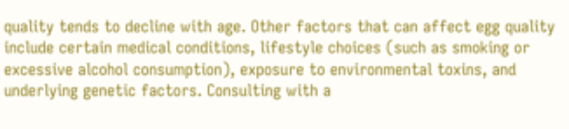quality tends to decline with age. Other factors that can affect egg quality include certain medical conditions, lifestyle choices (such as smoking or excessive alcohol consumption), exposure to environmental toxins, and underlying genetic factors. Consulting with a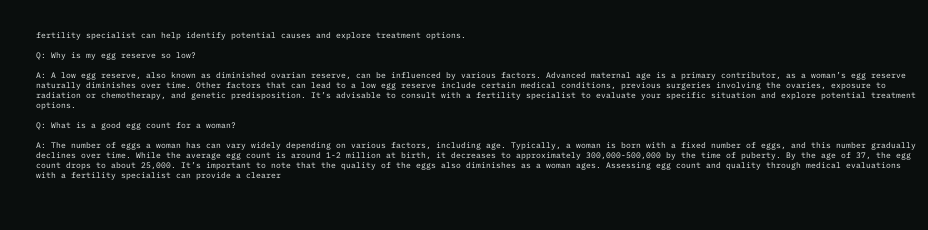fertility specialist can help identify potential causes and explore treatment options.

Q: Why is my egg reserve so low?

A: A low egg reserve, also known as diminished ovarian reserve, can be influenced by various factors. Advanced maternal age is a primary contributor, as a woman’s egg reserve naturally diminishes over time. Other factors that can lead to a low egg reserve include certain medical conditions, previous surgeries involving the ovaries, exposure to radiation or chemotherapy, and genetic predisposition. It’s advisable to consult with a fertility specialist to evaluate your specific situation and explore potential treatment options.

Q: What is a good egg count for a woman?

A: The number of eggs a woman has can vary widely depending on various factors, including age. Typically, a woman is born with a fixed number of eggs, and this number gradually declines over time. While the average egg count is around 1-2 million at birth, it decreases to approximately 300,000-500,000 by the time of puberty. By the age of 37, the egg count drops to about 25,000. It’s important to note that the quality of the eggs also diminishes as a woman ages. Assessing egg count and quality through medical evaluations with a fertility specialist can provide a clearer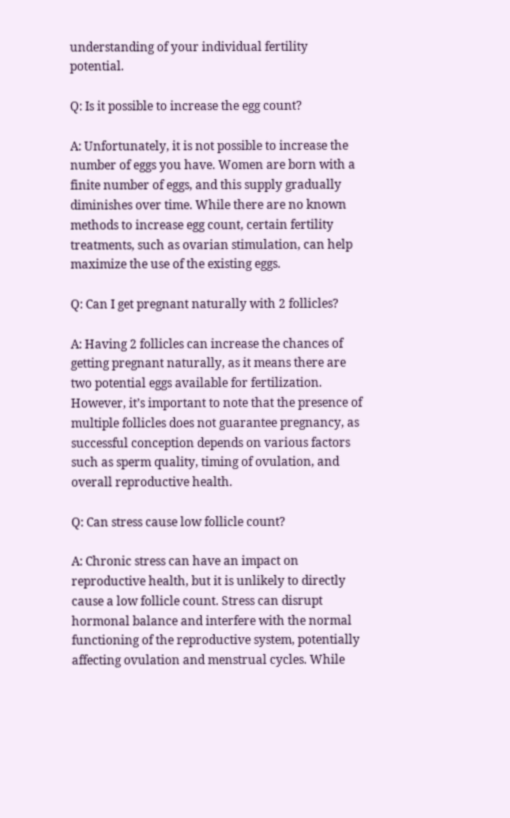understanding of your individual fertility potential.

Q: Is it possible to increase the egg count?

A: Unfortunately, it is not possible to increase the number of eggs you have. Women are born with a finite number of eggs, and this supply gradually diminishes over time. While there are no known methods to increase egg count, certain fertility treatments, such as ovarian stimulation, can help maximize the use of the existing eggs.

Q: Can I get pregnant naturally with 2 follicles?

A: Having 2 follicles can increase the chances of getting pregnant naturally, as it means there are two potential eggs available for fertilization. However, it’s important to note that the presence of multiple follicles does not guarantee pregnancy, as successful conception depends on various factors such as sperm quality, timing of ovulation, and overall reproductive health.

Q: Can stress cause low follicle count?

A: Chronic stress can have an impact on reproductive health, but it is unlikely to directly cause a low follicle count. Stress can disrupt hormonal balance and interfere with the normal functioning of the reproductive system, potentially affecting ovulation and menstrual cycles. While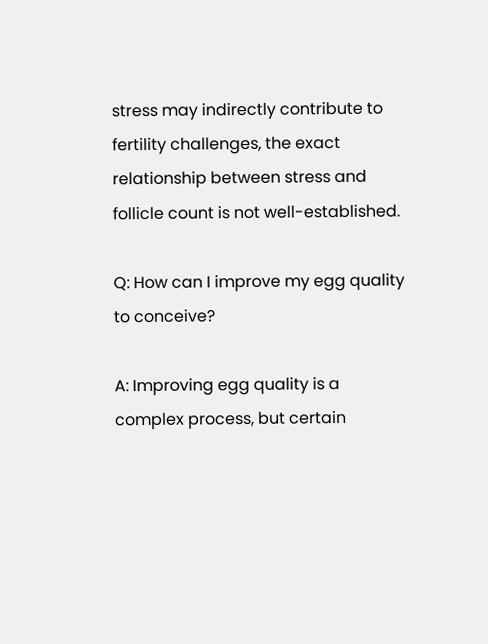stress may indirectly contribute to fertility challenges, the exact relationship between stress and follicle count is not well-established.

Q: How can I improve my egg quality to conceive?

A: Improving egg quality is a complex process, but certain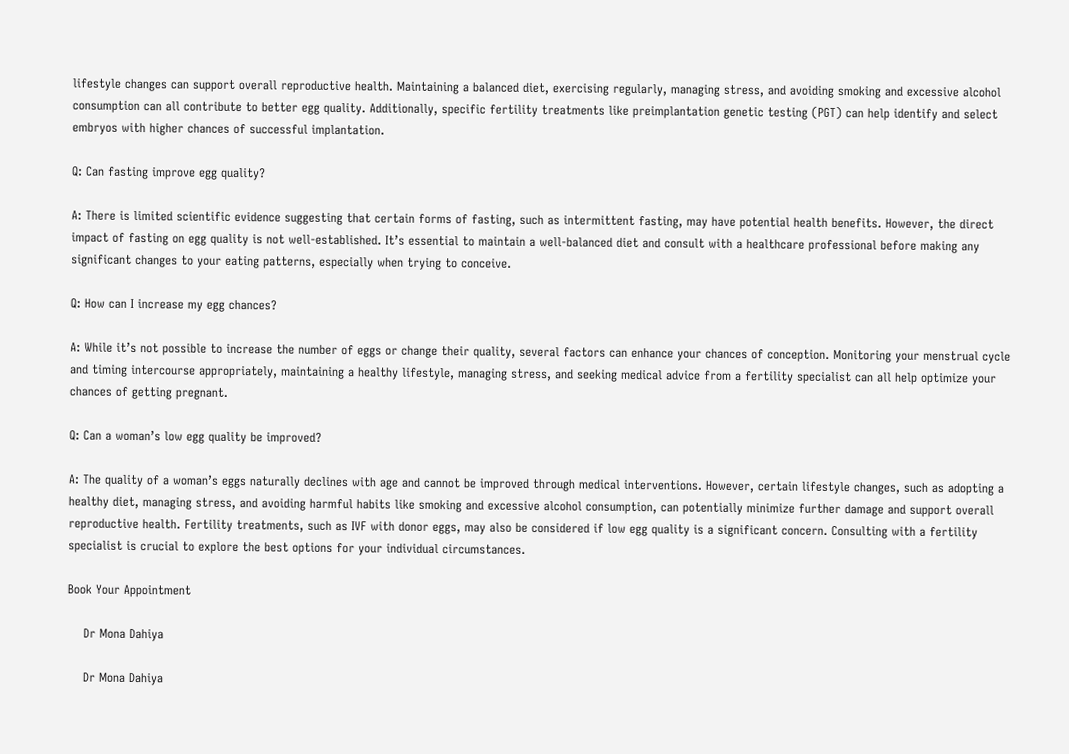lifestyle changes can support overall reproductive health. Maintaining a balanced diet, exercising regularly, managing stress, and avoiding smoking and excessive alcohol consumption can all contribute to better egg quality. Additionally, specific fertility treatments like preimplantation genetic testing (PGT) can help identify and select embryos with higher chances of successful implantation.

Q: Can fasting improve egg quality?

A: There is limited scientific evidence suggesting that certain forms of fasting, such as intermittent fasting, may have potential health benefits. However, the direct impact of fasting on egg quality is not well-established. It’s essential to maintain a well-balanced diet and consult with a healthcare professional before making any significant changes to your eating patterns, especially when trying to conceive.

Q: How can I increase my egg chances?

A: While it’s not possible to increase the number of eggs or change their quality, several factors can enhance your chances of conception. Monitoring your menstrual cycle and timing intercourse appropriately, maintaining a healthy lifestyle, managing stress, and seeking medical advice from a fertility specialist can all help optimize your chances of getting pregnant.

Q: Can a woman’s low egg quality be improved?

A: The quality of a woman’s eggs naturally declines with age and cannot be improved through medical interventions. However, certain lifestyle changes, such as adopting a healthy diet, managing stress, and avoiding harmful habits like smoking and excessive alcohol consumption, can potentially minimize further damage and support overall reproductive health. Fertility treatments, such as IVF with donor eggs, may also be considered if low egg quality is a significant concern. Consulting with a fertility specialist is crucial to explore the best options for your individual circumstances.

Book Your Appointment

    Dr Mona Dahiya

    Dr Mona Dahiya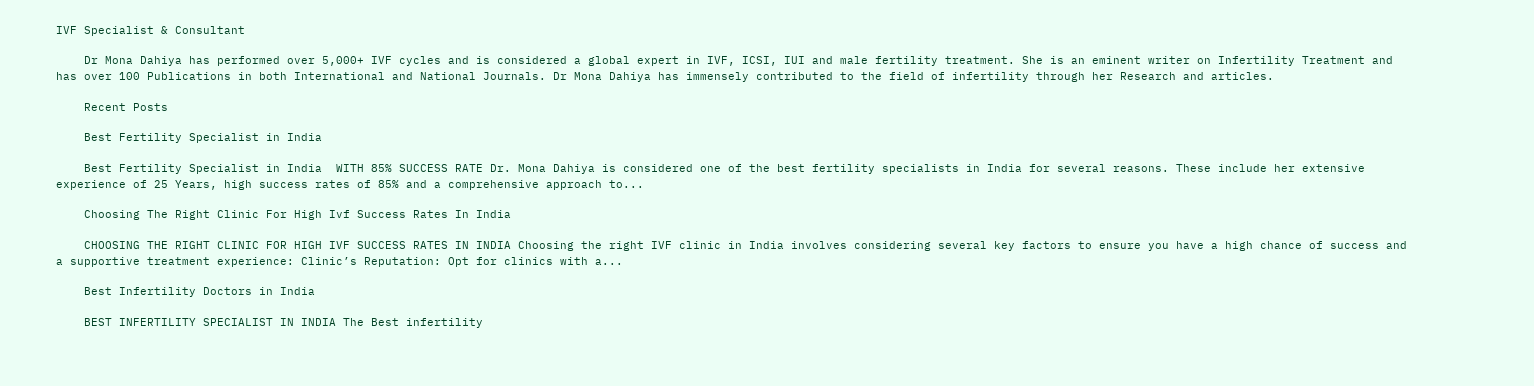IVF Specialist & Consultant

    Dr Mona Dahiya has performed over 5,000+ IVF cycles and is considered a global expert in IVF, ICSI, IUI and male fertility treatment. She is an eminent writer on Infertility Treatment and has over 100 Publications in both International and National Journals. Dr Mona Dahiya has immensely contributed to the field of infertility through her Research and articles.

    Recent Posts

    Best Fertility Specialist in India

    Best Fertility Specialist in India  WITH 85% SUCCESS RATE Dr. Mona Dahiya is considered one of the best fertility specialists in India for several reasons. These include her extensive experience of 25 Years, high success rates of 85% and a comprehensive approach to...

    Choosing The Right Clinic For High Ivf Success Rates In India

    CHOOSING THE RIGHT CLINIC FOR HIGH IVF SUCCESS RATES IN INDIA Choosing the right IVF clinic in India involves considering several key factors to ensure you have a high chance of success and a supportive treatment experience: Clinic’s Reputation: Opt for clinics with a...

    Best Infertility Doctors in India

    BEST INFERTILITY SPECIALIST IN INDIA The Best infertility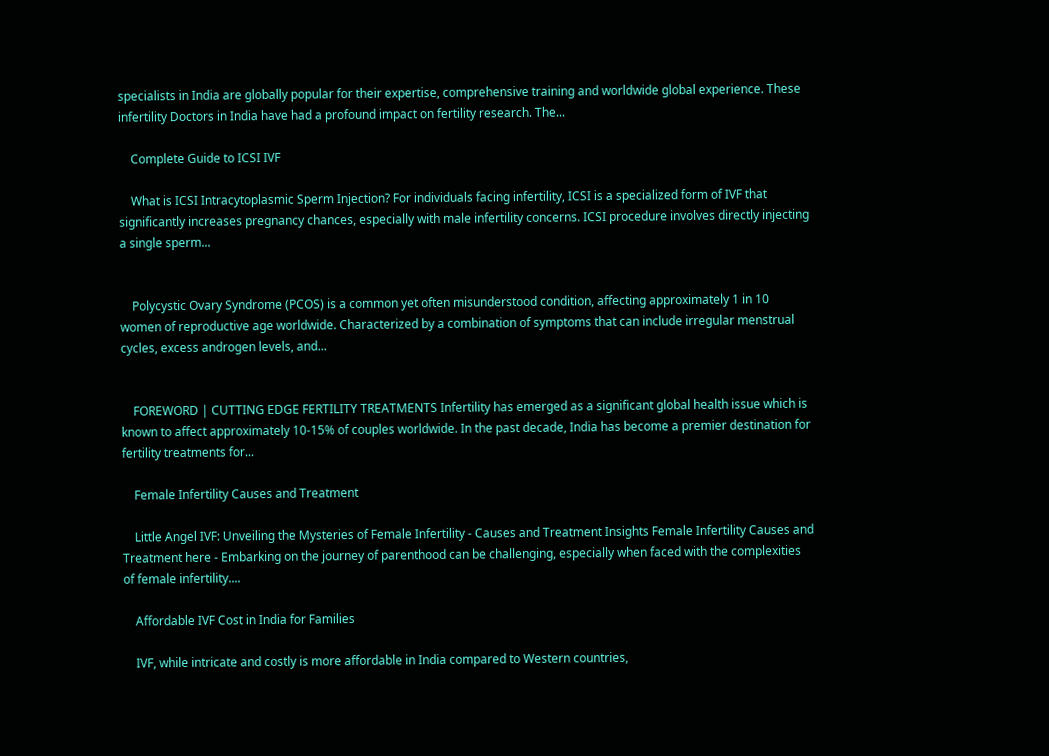specialists in India are globally popular for their expertise, comprehensive training and worldwide global experience. These infertility Doctors in India have had a profound impact on fertility research. The...

    Complete Guide to ICSI IVF

    What is ICSI Intracytoplasmic Sperm Injection? For individuals facing infertility, ICSI is a specialized form of IVF that significantly increases pregnancy chances, especially with male infertility concerns. ICSI procedure involves directly injecting a single sperm...


    Polycystic Ovary Syndrome (PCOS) is a common yet often misunderstood condition, affecting approximately 1 in 10 women of reproductive age worldwide. Characterized by a combination of symptoms that can include irregular menstrual cycles, excess androgen levels, and...


    FOREWORD | CUTTING EDGE FERTILITY TREATMENTS Infertility has emerged as a significant global health issue which is known to affect approximately 10-15% of couples worldwide. In the past decade, India has become a premier destination for fertility treatments for...

    Female Infertility Causes and Treatment

    Little Angel IVF: Unveiling the Mysteries of Female Infertility - Causes and Treatment Insights Female Infertility Causes and Treatment here - Embarking on the journey of parenthood can be challenging, especially when faced with the complexities of female infertility....

    Affordable IVF Cost in India for Families

    IVF, while intricate and costly is more affordable in India compared to Western countries,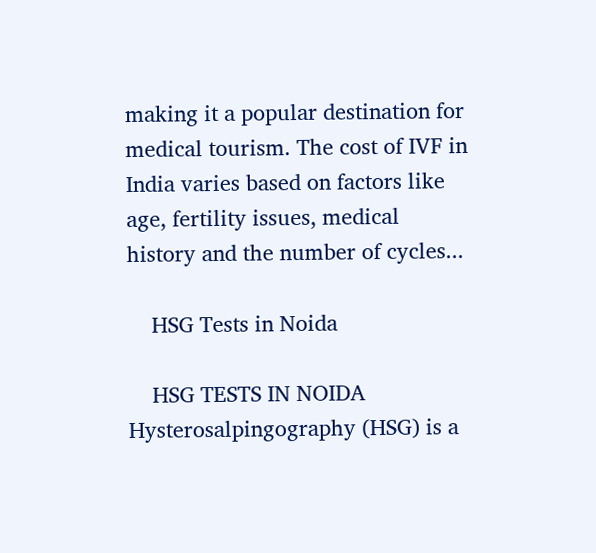making it a popular destination for medical tourism. The cost of IVF in India varies based on factors like age, fertility issues, medical history and the number of cycles...

    HSG Tests in Noida

    HSG TESTS IN NOIDA Hysterosalpingography (HSG) is a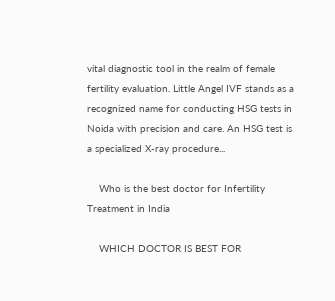vital diagnostic tool in the realm of female fertility evaluation. Little Angel IVF stands as a recognized name for conducting HSG tests in Noida with precision and care. An HSG test is a specialized X-ray procedure...

    Who is the best doctor for Infertility Treatment in India

    WHICH DOCTOR IS BEST FOR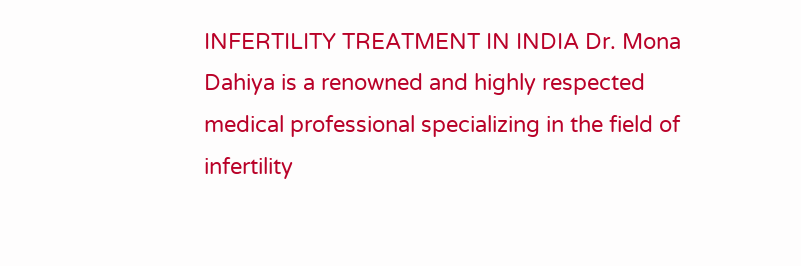INFERTILITY TREATMENT IN INDIA Dr. Mona Dahiya is a renowned and highly respected medical professional specializing in the field of infertility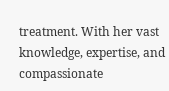treatment. With her vast knowledge, expertise, and compassionate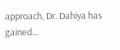approach, Dr. Dahiya has gained...